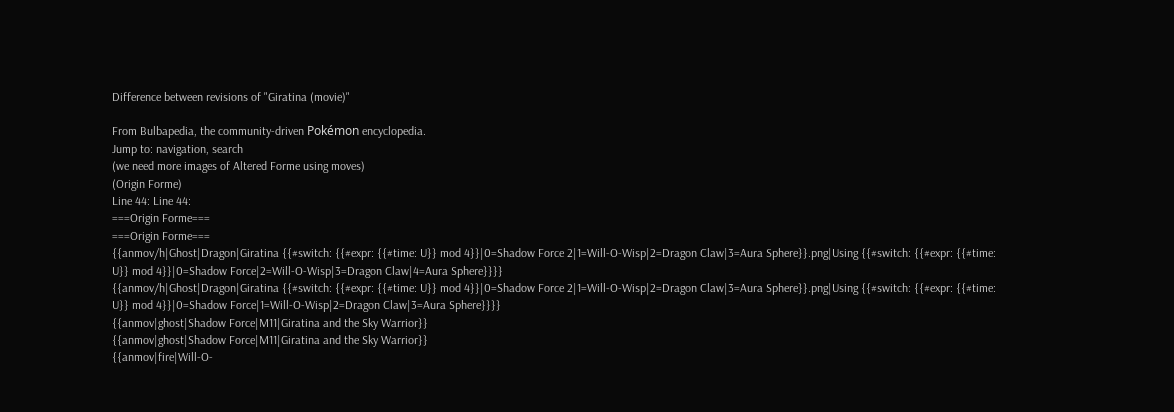Difference between revisions of "Giratina (movie)"

From Bulbapedia, the community-driven Pokémon encyclopedia.
Jump to: navigation, search
(we need more images of Altered Forme using moves)
(Origin Forme)
Line 44: Line 44:
===Origin Forme===
===Origin Forme===
{{anmov/h|Ghost|Dragon|Giratina {{#switch: {{#expr: {{#time: U}} mod 4}}|0=Shadow Force 2|1=Will-O-Wisp|2=Dragon Claw|3=Aura Sphere}}.png|Using {{#switch: {{#expr: {{#time: U}} mod 4}}|0=Shadow Force|2=Will-O-Wisp|3=Dragon Claw|4=Aura Sphere}}}}
{{anmov/h|Ghost|Dragon|Giratina {{#switch: {{#expr: {{#time: U}} mod 4}}|0=Shadow Force 2|1=Will-O-Wisp|2=Dragon Claw|3=Aura Sphere}}.png|Using {{#switch: {{#expr: {{#time: U}} mod 4}}|0=Shadow Force|1=Will-O-Wisp|2=Dragon Claw|3=Aura Sphere}}}}
{{anmov|ghost|Shadow Force|M11|Giratina and the Sky Warrior}}
{{anmov|ghost|Shadow Force|M11|Giratina and the Sky Warrior}}
{{anmov|fire|Will-O-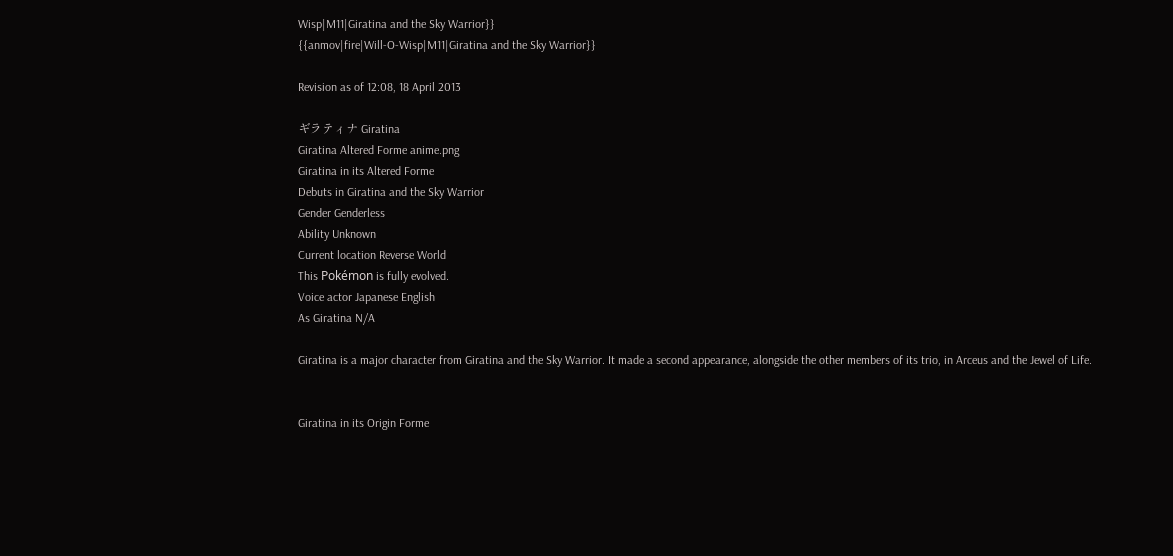Wisp|M11|Giratina and the Sky Warrior}}
{{anmov|fire|Will-O-Wisp|M11|Giratina and the Sky Warrior}}

Revision as of 12:08, 18 April 2013

ギラティナ Giratina
Giratina Altered Forme anime.png
Giratina in its Altered Forme
Debuts in Giratina and the Sky Warrior
Gender Genderless
Ability Unknown
Current location Reverse World
This Pokémon is fully evolved.
Voice actor Japanese English
As Giratina N/A

Giratina is a major character from Giratina and the Sky Warrior. It made a second appearance, alongside the other members of its trio, in Arceus and the Jewel of Life.


Giratina in its Origin Forme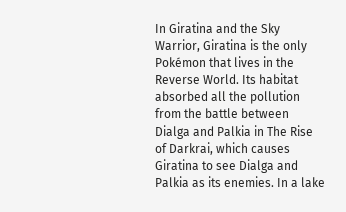In Giratina and the Sky Warrior, Giratina is the only Pokémon that lives in the Reverse World. Its habitat absorbed all the pollution from the battle between Dialga and Palkia in The Rise of Darkrai, which causes Giratina to see Dialga and Palkia as its enemies. In a lake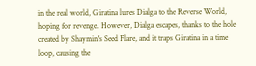in the real world, Giratina lures Dialga to the Reverse World, hoping for revenge. However, Dialga escapes, thanks to the hole created by Shaymin's Seed Flare, and it traps Giratina in a time loop, causing the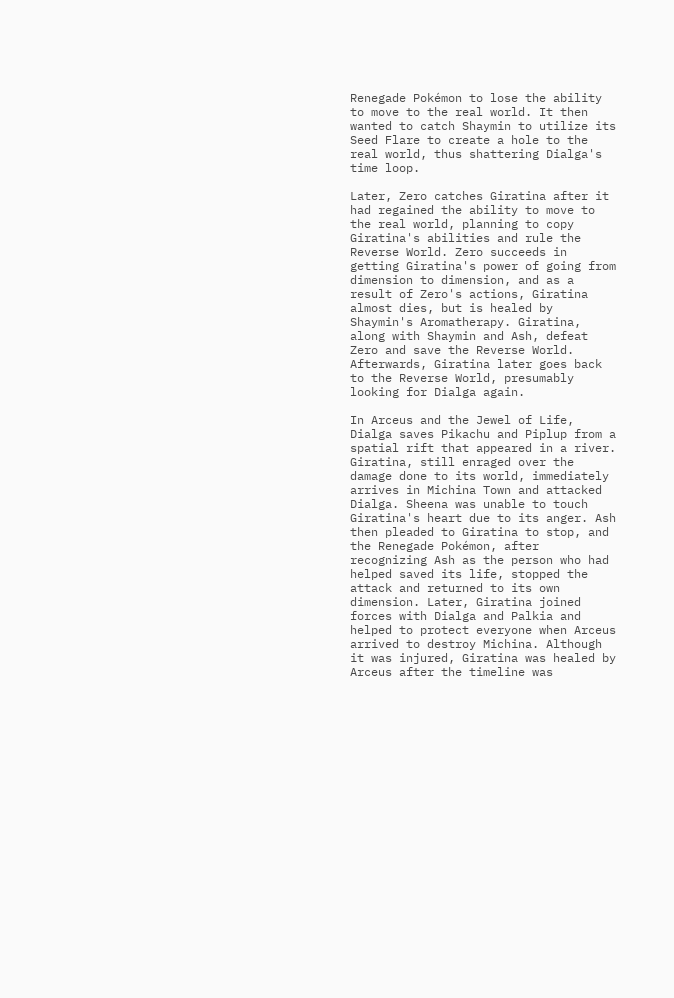Renegade Pokémon to lose the ability to move to the real world. It then wanted to catch Shaymin to utilize its Seed Flare to create a hole to the real world, thus shattering Dialga's time loop.

Later, Zero catches Giratina after it had regained the ability to move to the real world, planning to copy Giratina's abilities and rule the Reverse World. Zero succeeds in getting Giratina's power of going from dimension to dimension, and as a result of Zero's actions, Giratina almost dies, but is healed by Shaymin's Aromatherapy. Giratina, along with Shaymin and Ash, defeat Zero and save the Reverse World. Afterwards, Giratina later goes back to the Reverse World, presumably looking for Dialga again.

In Arceus and the Jewel of Life, Dialga saves Pikachu and Piplup from a spatial rift that appeared in a river. Giratina, still enraged over the damage done to its world, immediately arrives in Michina Town and attacked Dialga. Sheena was unable to touch Giratina's heart due to its anger. Ash then pleaded to Giratina to stop, and the Renegade Pokémon, after recognizing Ash as the person who had helped saved its life, stopped the attack and returned to its own dimension. Later, Giratina joined forces with Dialga and Palkia and helped to protect everyone when Arceus arrived to destroy Michina. Although it was injured, Giratina was healed by Arceus after the timeline was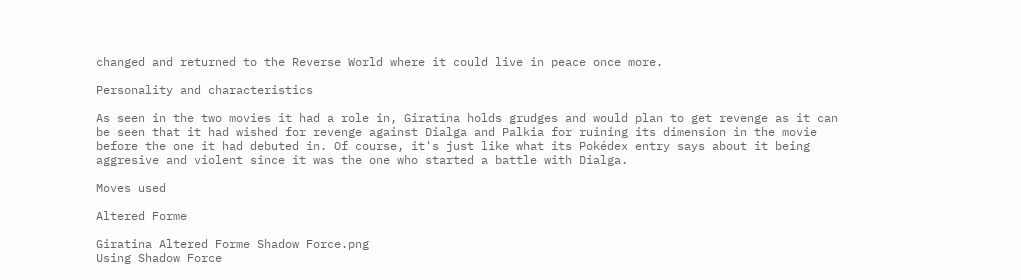changed and returned to the Reverse World where it could live in peace once more.

Personality and characteristics

As seen in the two movies it had a role in, Giratina holds grudges and would plan to get revenge as it can be seen that it had wished for revenge against Dialga and Palkia for ruining its dimension in the movie before the one it had debuted in. Of course, it's just like what its Pokédex entry says about it being aggresive and violent since it was the one who started a battle with Dialga.

Moves used

Altered Forme

Giratina Altered Forme Shadow Force.png
Using Shadow Force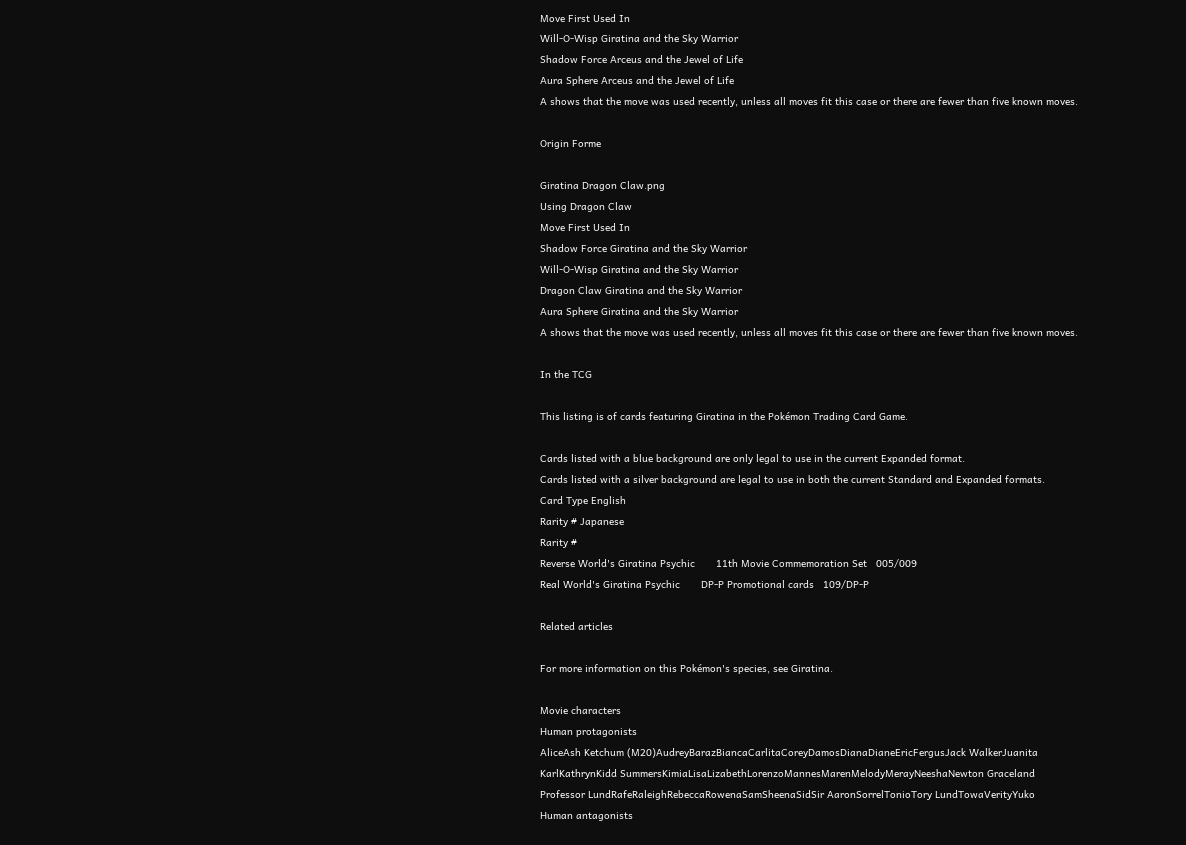Move First Used In
Will-O-Wisp Giratina and the Sky Warrior
Shadow Force Arceus and the Jewel of Life
Aura Sphere Arceus and the Jewel of Life
A shows that the move was used recently, unless all moves fit this case or there are fewer than five known moves.

Origin Forme

Giratina Dragon Claw.png
Using Dragon Claw
Move First Used In
Shadow Force Giratina and the Sky Warrior
Will-O-Wisp Giratina and the Sky Warrior
Dragon Claw Giratina and the Sky Warrior
Aura Sphere Giratina and the Sky Warrior
A shows that the move was used recently, unless all moves fit this case or there are fewer than five known moves.

In the TCG

This listing is of cards featuring Giratina in the Pokémon Trading Card Game.

Cards listed with a blue background are only legal to use in the current Expanded format.
Cards listed with a silver background are legal to use in both the current Standard and Expanded formats.
Card Type English
Rarity # Japanese
Rarity #
Reverse World's Giratina Psychic       11th Movie Commemoration Set   005/009
Real World's Giratina Psychic       DP-P Promotional cards   109/DP-P

Related articles

For more information on this Pokémon's species, see Giratina.

Movie characters
Human protagonists
AliceAsh Ketchum (M20)AudreyBarazBiancaCarlitaCoreyDamosDianaDianeEricFergusJack WalkerJuanita
KarlKathrynKidd SummersKimiaLisaLizabethLorenzoMannesMarenMelodyMerayNeeshaNewton Graceland
Professor LundRafeRaleighRebeccaRowenaSamSheenaSidSir AaronSorrelTonioTory LundTowaVerityYuko
Human antagonists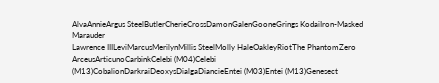AlvaAnnieArgus SteelButlerCherieCrossDamonGalenGooneGrings KodaiIron-Masked Marauder
Lawrence IIILeviMarcusMerilynMillis SteelMolly HaleOakleyRiotThe PhantomZero
ArceusArticunoCarbinkCelebi (M04)Celebi (M13)CobalionDarkraiDeoxysDialgaDiancieEntei (M03)Entei (M13)Genesect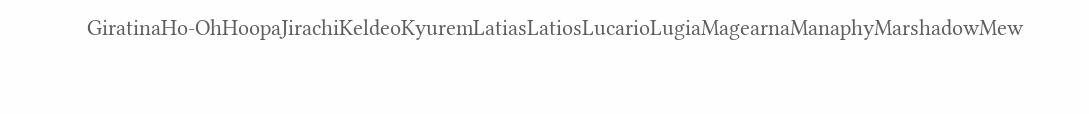GiratinaHo-OhHoopaJirachiKeldeoKyuremLatiasLatiosLucarioLugiaMagearnaManaphyMarshadowMew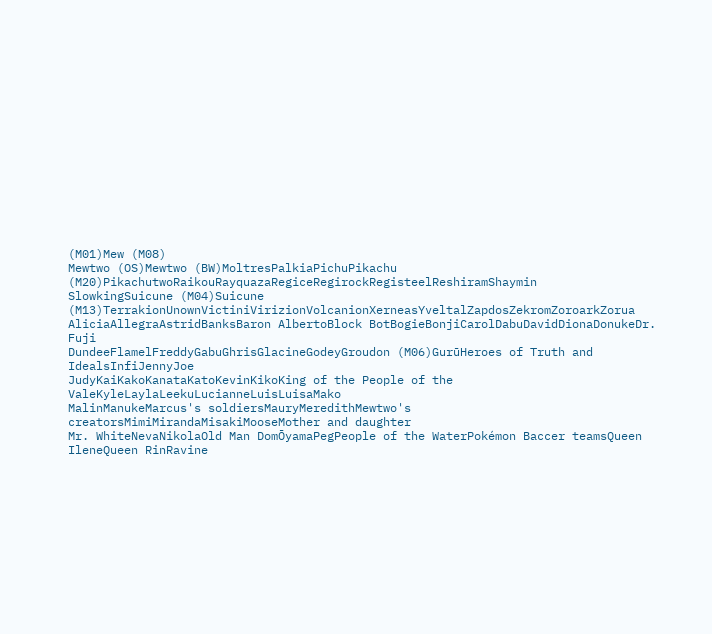(M01)Mew (M08)
Mewtwo (OS)Mewtwo (BW)MoltresPalkiaPichuPikachu (M20)PikachutwoRaikouRayquazaRegiceRegirockRegisteelReshiramShaymin
SlowkingSuicune (M04)Suicune (M13)TerrakionUnownVictiniVirizionVolcanionXerneasYveltalZapdosZekromZoroarkZorua
AliciaAllegraAstridBanksBaron AlbertoBlock BotBogieBonjiCarolDabuDavidDionaDonukeDr. Fuji
DundeeFlamelFreddyGabuGhrisGlacineGodeyGroudon (M06)GurūHeroes of Truth and IdealsInfiJennyJoe
JudyKaiKakoKanataKatoKevinKikoKing of the People of the ValeKyleLaylaLeekuLucianneLuisLuisaMako
MalinManukeMarcus's soldiersMauryMeredithMewtwo's creatorsMimiMirandaMisakiMooseMother and daughter
Mr. WhiteNevaNikolaOld Man DomŌyamaPegPeople of the WaterPokémon Baccer teamsQueen IleneQueen RinRavine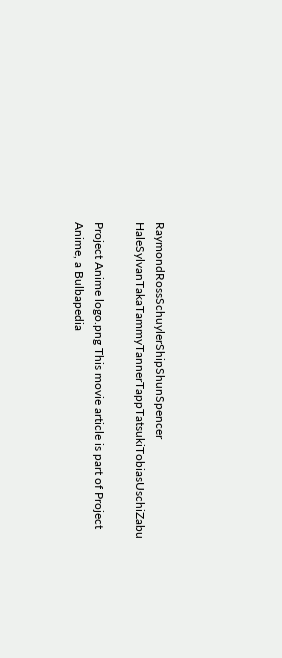RaymondRossSchuylerShipShunSpencer HaleSylvanTakaTammyTannerTappTatsukiTobiasUschiZabu

Project Anime logo.png This movie article is part of Project Anime, a Bulbapedia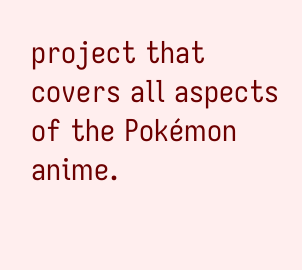project that covers all aspects of the Pokémon anime.